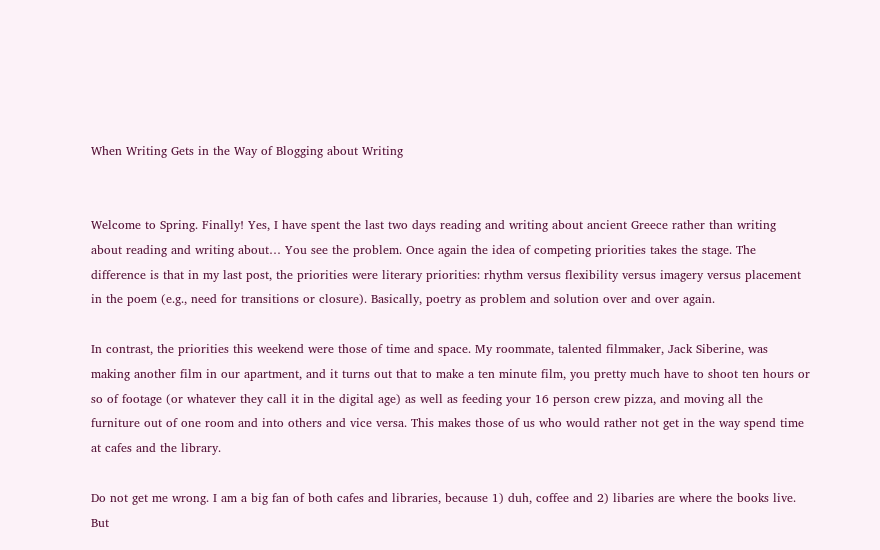When Writing Gets in the Way of Blogging about Writing


Welcome to Spring. Finally! Yes, I have spent the last two days reading and writing about ancient Greece rather than writing about reading and writing about… You see the problem. Once again the idea of competing priorities takes the stage. The difference is that in my last post, the priorities were literary priorities: rhythm versus flexibility versus imagery versus placement in the poem (e.g., need for transitions or closure). Basically, poetry as problem and solution over and over again.

In contrast, the priorities this weekend were those of time and space. My roommate, talented filmmaker, Jack Siberine, was making another film in our apartment, and it turns out that to make a ten minute film, you pretty much have to shoot ten hours or so of footage (or whatever they call it in the digital age) as well as feeding your 16 person crew pizza, and moving all the furniture out of one room and into others and vice versa. This makes those of us who would rather not get in the way spend time at cafes and the library.

Do not get me wrong. I am a big fan of both cafes and libraries, because 1) duh, coffee and 2) libaries are where the books live. But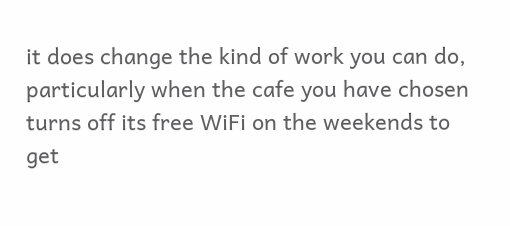it does change the kind of work you can do, particularly when the cafe you have chosen turns off its free WiFi on the weekends to get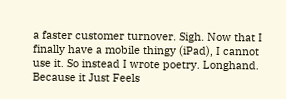a faster customer turnover. Sigh. Now that I finally have a mobile thingy (iPad), I cannot use it. So instead I wrote poetry. Longhand. Because it Just Feels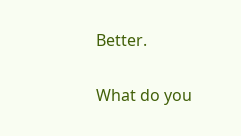Better.

What do you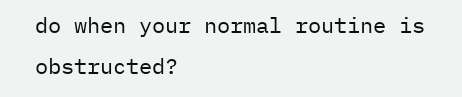do when your normal routine is obstructed?